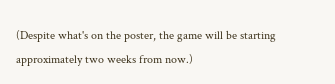(Despite what's on the poster, the game will be starting approximately two weeks from now.)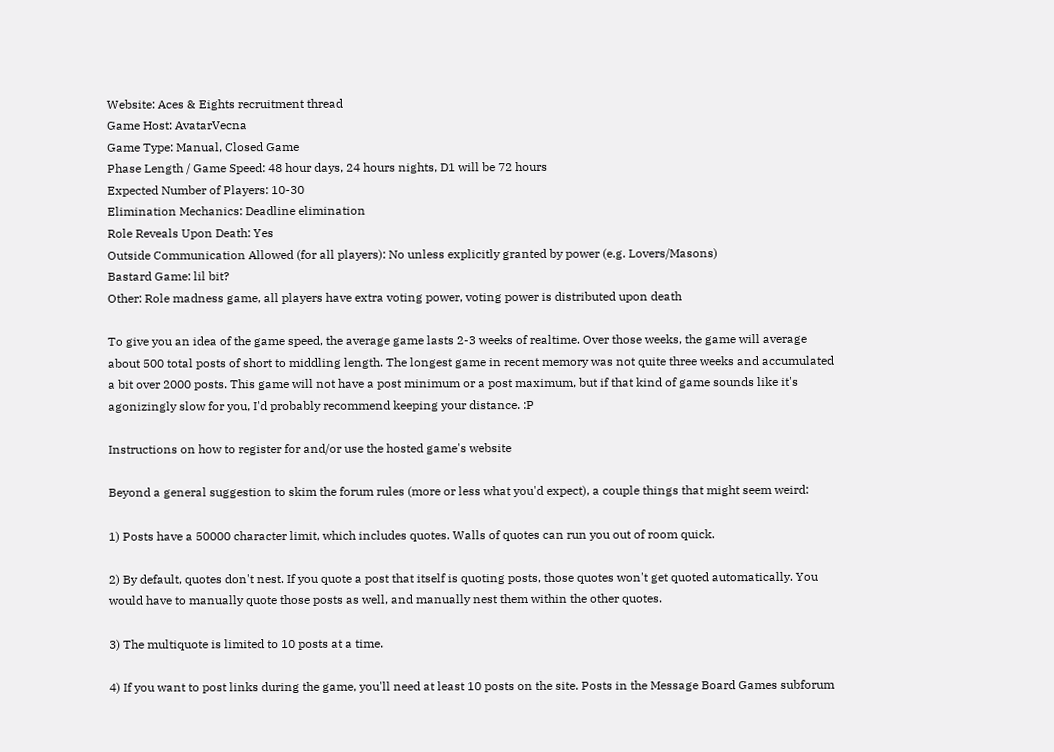Website: Aces & Eights recruitment thread
Game Host: AvatarVecna
Game Type: Manual, Closed Game
Phase Length / Game Speed: 48 hour days, 24 hours nights, D1 will be 72 hours
Expected Number of Players: 10-30
Elimination Mechanics: Deadline elimination
Role Reveals Upon Death: Yes
Outside Communication Allowed (for all players): No unless explicitly granted by power (e.g. Lovers/Masons)
Bastard Game: lil bit?
Other: Role madness game, all players have extra voting power, voting power is distributed upon death

To give you an idea of the game speed, the average game lasts 2-3 weeks of realtime. Over those weeks, the game will average about 500 total posts of short to middling length. The longest game in recent memory was not quite three weeks and accumulated a bit over 2000 posts. This game will not have a post minimum or a post maximum, but if that kind of game sounds like it's agonizingly slow for you, I'd probably recommend keeping your distance. :P

Instructions on how to register for and/or use the hosted game's website

Beyond a general suggestion to skim the forum rules (more or less what you'd expect), a couple things that might seem weird:

1) Posts have a 50000 character limit, which includes quotes. Walls of quotes can run you out of room quick.

2) By default, quotes don't nest. If you quote a post that itself is quoting posts, those quotes won't get quoted automatically. You would have to manually quote those posts as well, and manually nest them within the other quotes.

3) The multiquote is limited to 10 posts at a time.

4) If you want to post links during the game, you'll need at least 10 posts on the site. Posts in the Message Board Games subforum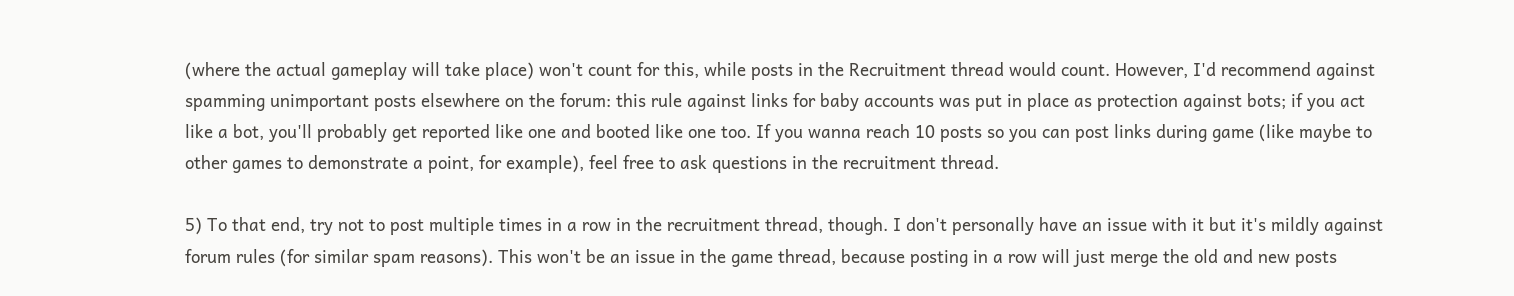(where the actual gameplay will take place) won't count for this, while posts in the Recruitment thread would count. However, I'd recommend against spamming unimportant posts elsewhere on the forum: this rule against links for baby accounts was put in place as protection against bots; if you act like a bot, you'll probably get reported like one and booted like one too. If you wanna reach 10 posts so you can post links during game (like maybe to other games to demonstrate a point, for example), feel free to ask questions in the recruitment thread.

5) To that end, try not to post multiple times in a row in the recruitment thread, though. I don't personally have an issue with it but it's mildly against forum rules (for similar spam reasons). This won't be an issue in the game thread, because posting in a row will just merge the old and new posts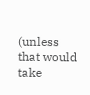(unless that would take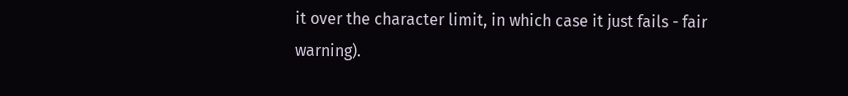it over the character limit, in which case it just fails - fair warning).